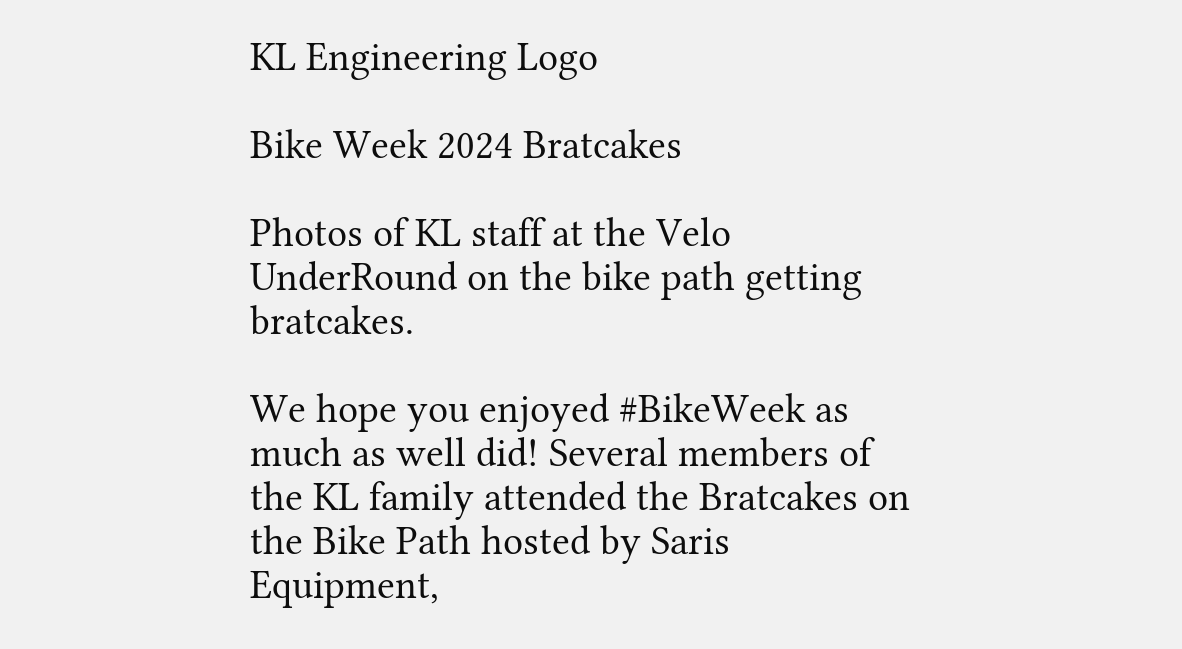KL Engineering Logo

Bike Week 2024 Bratcakes

Photos of KL staff at the Velo UnderRound on the bike path getting bratcakes.

We hope you enjoyed #BikeWeek as much as well did! Several members of the KL family attended the Bratcakes on the Bike Path hosted by Saris Equipment,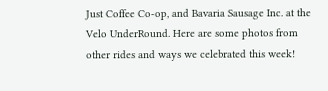Just Coffee Co-op, and Bavaria Sausage Inc. at the Velo UnderRound. Here are some photos from other rides and ways we celebrated this week!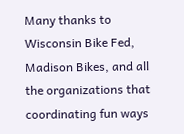Many thanks to Wisconsin Bike Fed, Madison Bikes, and all the organizations that coordinating fun ways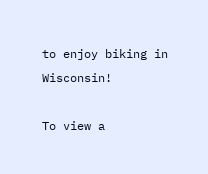to enjoy biking in Wisconsin!

To view a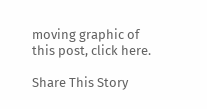moving graphic of this post, click here.

Share This Story